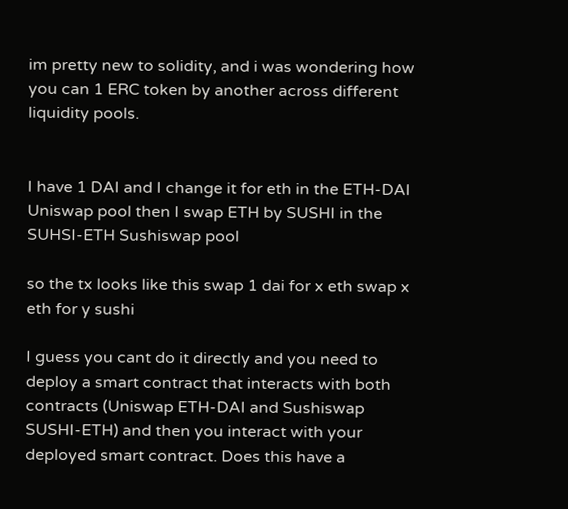im pretty new to solidity, and i was wondering how you can 1 ERC token by another across different liquidity pools.


I have 1 DAI and I change it for eth in the ETH-DAI Uniswap pool then I swap ETH by SUSHI in the SUHSI-ETH Sushiswap pool

so the tx looks like this swap 1 dai for x eth swap x eth for y sushi

I guess you cant do it directly and you need to deploy a smart contract that interacts with both contracts (Uniswap ETH-DAI and Sushiswap SUSHI-ETH) and then you interact with your deployed smart contract. Does this have a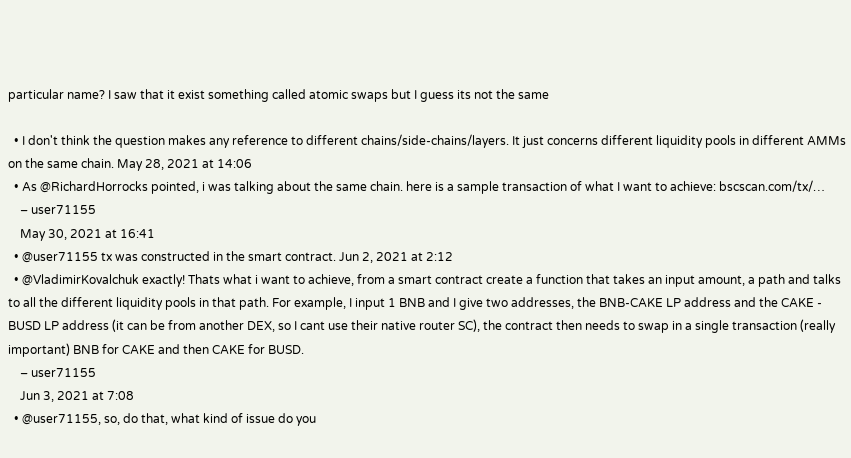particular name? I saw that it exist something called atomic swaps but I guess its not the same

  • I don't think the question makes any reference to different chains/side-chains/layers. It just concerns different liquidity pools in different AMMs on the same chain. May 28, 2021 at 14:06
  • As @RichardHorrocks pointed, i was talking about the same chain. here is a sample transaction of what I want to achieve: bscscan.com/tx/…
    – user71155
    May 30, 2021 at 16:41
  • @user71155 tx was constructed in the smart contract. Jun 2, 2021 at 2:12
  • @VladimirKovalchuk exactly! Thats what i want to achieve, from a smart contract create a function that takes an input amount, a path and talks to all the different liquidity pools in that path. For example, I input 1 BNB and I give two addresses, the BNB-CAKE LP address and the CAKE - BUSD LP address (it can be from another DEX, so I cant use their native router SC), the contract then needs to swap in a single transaction (really important) BNB for CAKE and then CAKE for BUSD.
    – user71155
    Jun 3, 2021 at 7:08
  • @user71155, so, do that, what kind of issue do you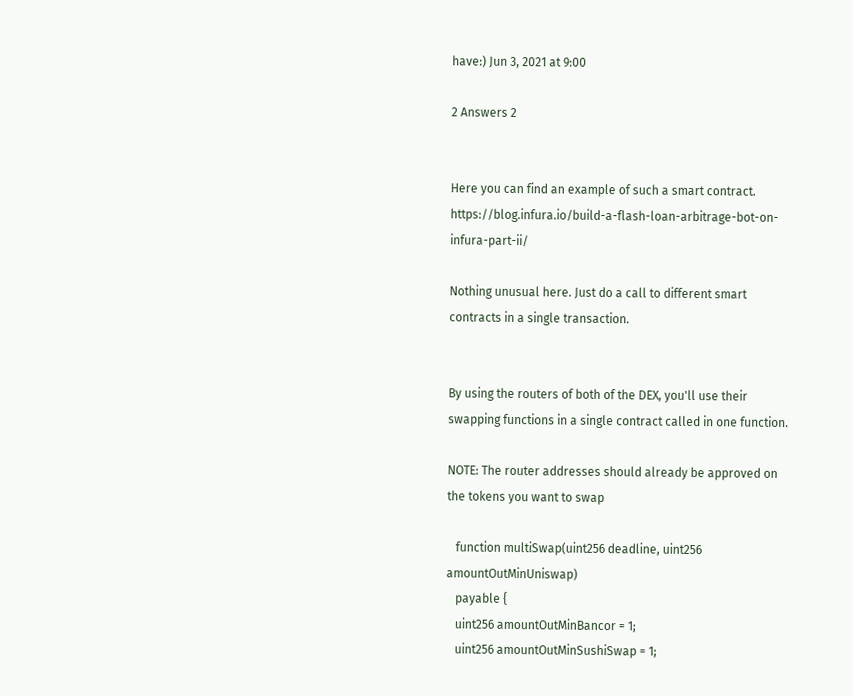have:) Jun 3, 2021 at 9:00

2 Answers 2


Here you can find an example of such a smart contract. https://blog.infura.io/build-a-flash-loan-arbitrage-bot-on-infura-part-ii/

Nothing unusual here. Just do a call to different smart contracts in a single transaction.


By using the routers of both of the DEX, you'll use their swapping functions in a single contract called in one function.

NOTE: The router addresses should already be approved on the tokens you want to swap

   function multiSwap(uint256 deadline, uint256 amountOutMinUniswap)
   payable {
   uint256 amountOutMinBancor = 1;
   uint256 amountOutMinSushiSwap = 1;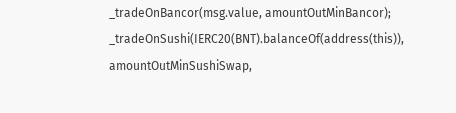_tradeOnBancor(msg.value, amountOutMinBancor);
_tradeOnSushi(IERC20(BNT).balanceOf(address(this)), amountOutMinSushiSwap,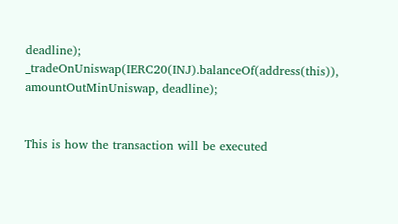deadline);
_tradeOnUniswap(IERC20(INJ).balanceOf(address(this)), amountOutMinUniswap, deadline);


This is how the transaction will be executed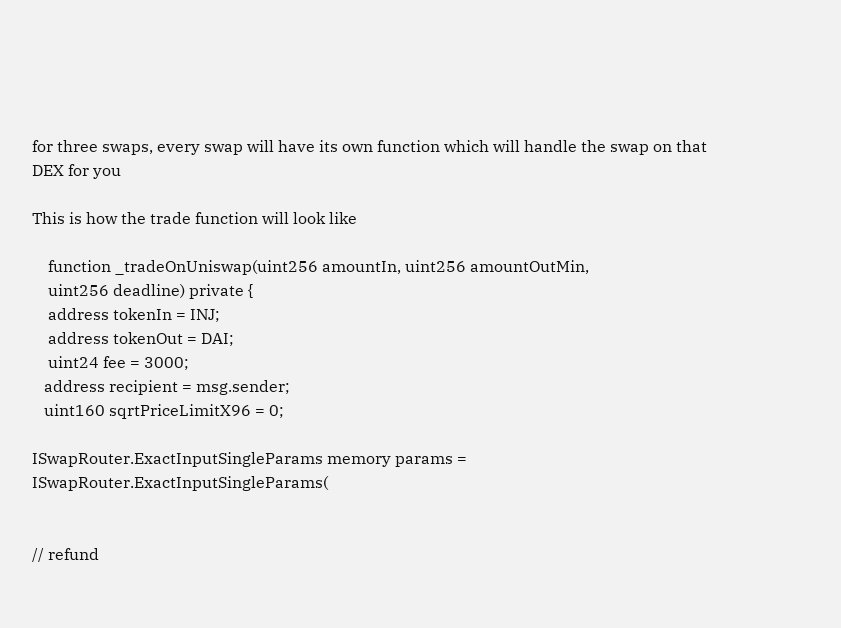for three swaps, every swap will have its own function which will handle the swap on that DEX for you

This is how the trade function will look like

    function _tradeOnUniswap(uint256 amountIn, uint256 amountOutMin,
    uint256 deadline) private {
    address tokenIn = INJ;
    address tokenOut = DAI;
    uint24 fee = 3000;
   address recipient = msg.sender;
   uint160 sqrtPriceLimitX96 = 0;

ISwapRouter.ExactInputSingleParams memory params = ISwapRouter.ExactInputSingleParams(


// refund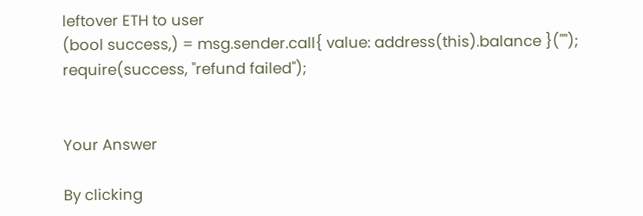leftover ETH to user
(bool success,) = msg.sender.call{ value: address(this).balance }("");
require(success, "refund failed");


Your Answer

By clicking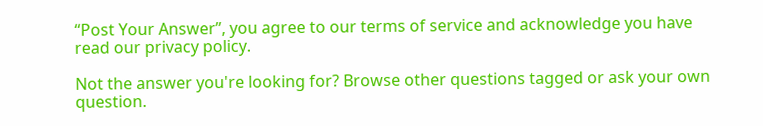“Post Your Answer”, you agree to our terms of service and acknowledge you have read our privacy policy.

Not the answer you're looking for? Browse other questions tagged or ask your own question.